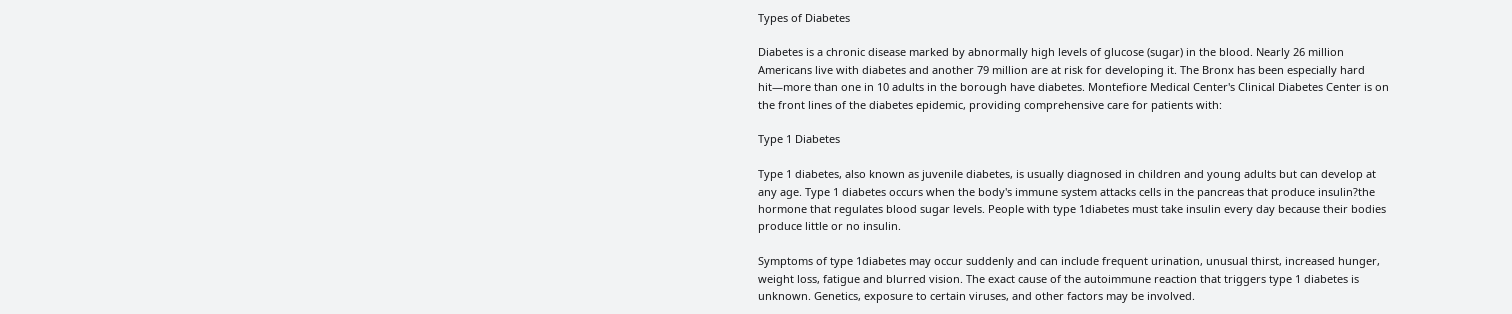Types of Diabetes

Diabetes is a chronic disease marked by abnormally high levels of glucose (sugar) in the blood. Nearly 26 million Americans live with diabetes and another 79 million are at risk for developing it. The Bronx has been especially hard hit—more than one in 10 adults in the borough have diabetes. Montefiore Medical Center's Clinical Diabetes Center is on the front lines of the diabetes epidemic, providing comprehensive care for patients with:

Type 1 Diabetes

Type 1 diabetes, also known as juvenile diabetes, is usually diagnosed in children and young adults but can develop at any age. Type 1 diabetes occurs when the body's immune system attacks cells in the pancreas that produce insulin?the hormone that regulates blood sugar levels. People with type 1diabetes must take insulin every day because their bodies produce little or no insulin.

Symptoms of type 1diabetes may occur suddenly and can include frequent urination, unusual thirst, increased hunger, weight loss, fatigue and blurred vision. The exact cause of the autoimmune reaction that triggers type 1 diabetes is unknown. Genetics, exposure to certain viruses, and other factors may be involved.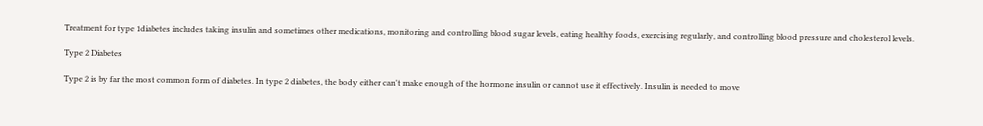Treatment for type 1diabetes includes taking insulin and sometimes other medications, monitoring and controlling blood sugar levels, eating healthy foods, exercising regularly, and controlling blood pressure and cholesterol levels.

Type 2 Diabetes

Type 2 is by far the most common form of diabetes. In type 2 diabetes, the body either can't make enough of the hormone insulin or cannot use it effectively. Insulin is needed to move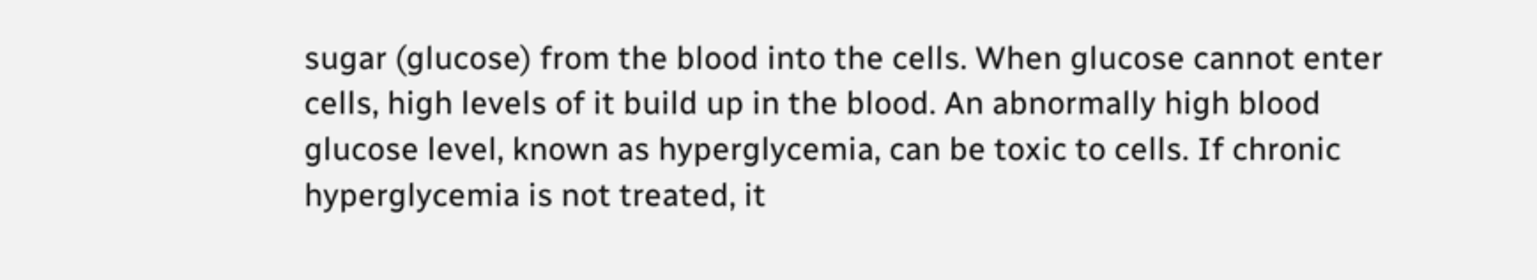sugar (glucose) from the blood into the cells. When glucose cannot enter cells, high levels of it build up in the blood. An abnormally high blood glucose level, known as hyperglycemia, can be toxic to cells. If chronic hyperglycemia is not treated, it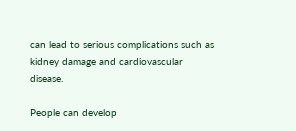can lead to serious complications such as kidney damage and cardiovascular disease.

People can develop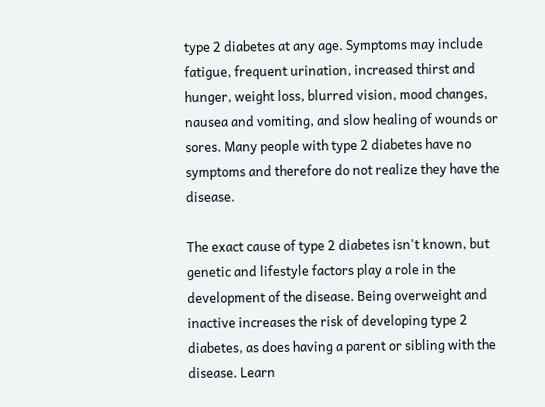type 2 diabetes at any age. Symptoms may include fatigue, frequent urination, increased thirst and hunger, weight loss, blurred vision, mood changes, nausea and vomiting, and slow healing of wounds or sores. Many people with type 2 diabetes have no symptoms and therefore do not realize they have the disease.

The exact cause of type 2 diabetes isn't known, but genetic and lifestyle factors play a role in the development of the disease. Being overweight and inactive increases the risk of developing type 2 diabetes, as does having a parent or sibling with the disease. Learn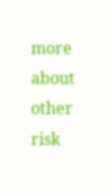more about other risk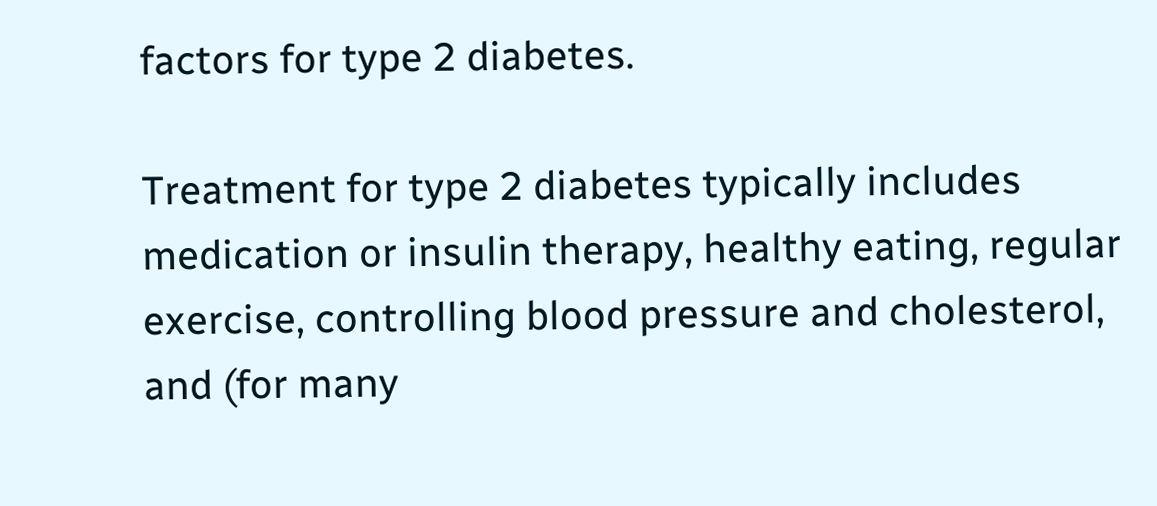factors for type 2 diabetes.

Treatment for type 2 diabetes typically includes medication or insulin therapy, healthy eating, regular exercise, controlling blood pressure and cholesterol, and (for many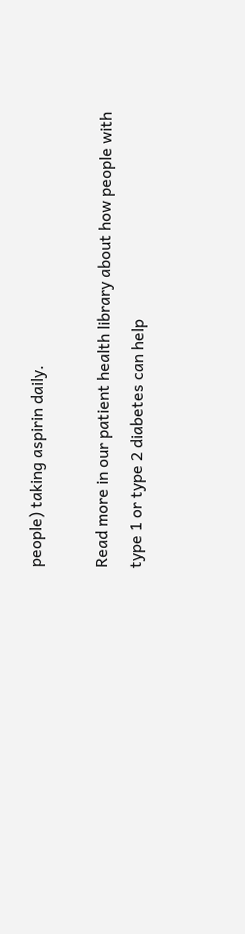people) taking aspirin daily.

Read more in our patient health library about how people with type 1 or type 2 diabetes can help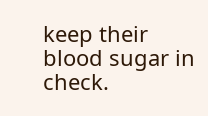keep their blood sugar in check.